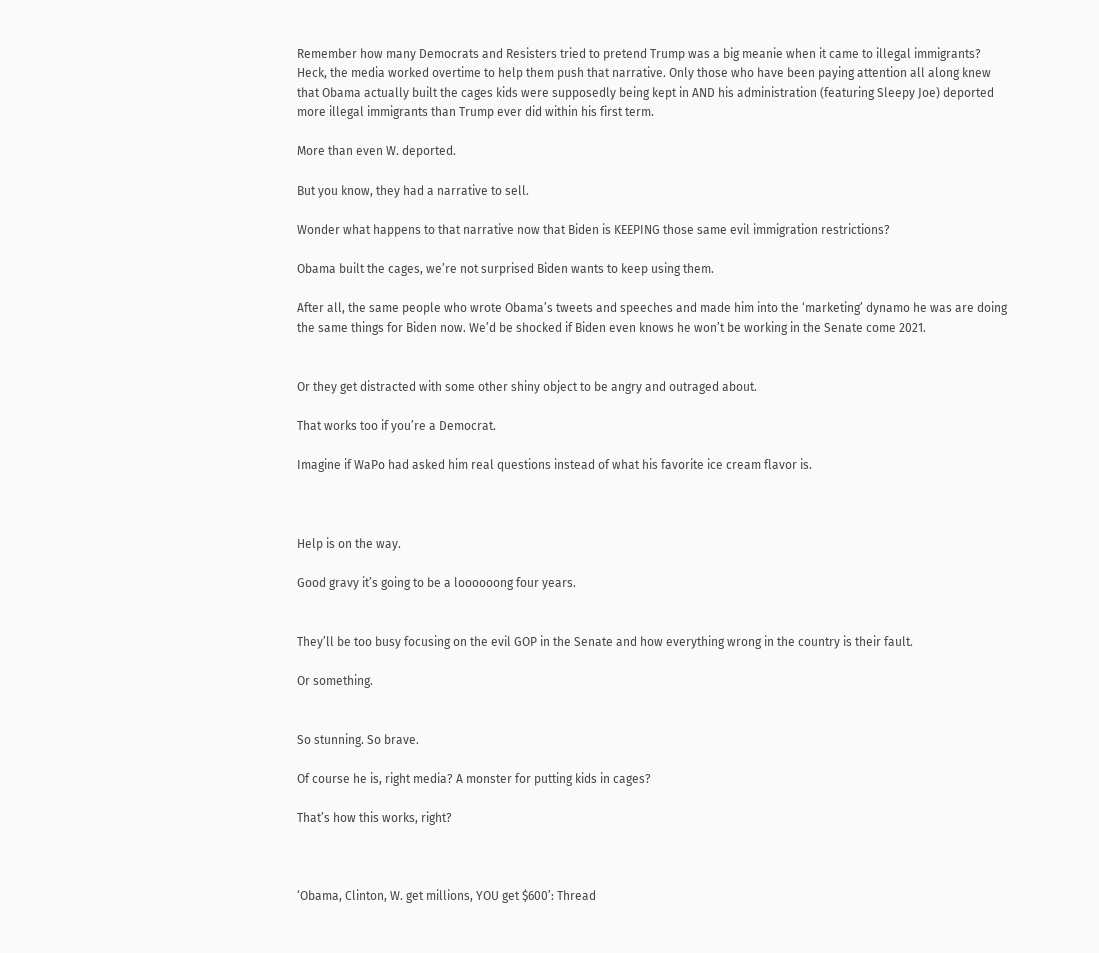Remember how many Democrats and Resisters tried to pretend Trump was a big meanie when it came to illegal immigrants? Heck, the media worked overtime to help them push that narrative. Only those who have been paying attention all along knew that Obama actually built the cages kids were supposedly being kept in AND his administration (featuring Sleepy Joe) deported more illegal immigrants than Trump ever did within his first term.

More than even W. deported.

But you know, they had a narrative to sell.

Wonder what happens to that narrative now that Biden is KEEPING those same evil immigration restrictions?

Obama built the cages, we’re not surprised Biden wants to keep using them.

After all, the same people who wrote Obama’s tweets and speeches and made him into the ‘marketing’ dynamo he was are doing the same things for Biden now. We’d be shocked if Biden even knows he won’t be working in the Senate come 2021.


Or they get distracted with some other shiny object to be angry and outraged about.

That works too if you’re a Democrat.

Imagine if WaPo had asked him real questions instead of what his favorite ice cream flavor is.



Help is on the way.

Good gravy it’s going to be a loooooong four years.


They’ll be too busy focusing on the evil GOP in the Senate and how everything wrong in the country is their fault.

Or something.


So stunning. So brave.

Of course he is, right media? A monster for putting kids in cages?

That’s how this works, right?



‘Obama, Clinton, W. get millions, YOU get $600’: Thread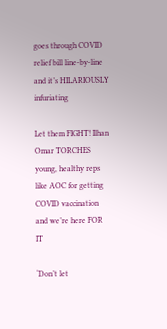goes through COVID relief bill line-by-line and it’s HILARIOUSLY infuriating

Let them FIGHT! Ilhan Omar TORCHES young, healthy reps like AOC for getting COVID vaccination and we’re here FOR IT

‘Don’t let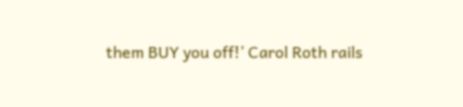them BUY you off!’ Carol Roth rails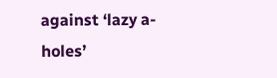against ‘lazy a-holes’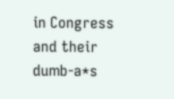in Congress and their dumb-a*s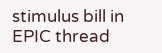stimulus bill in EPIC thread